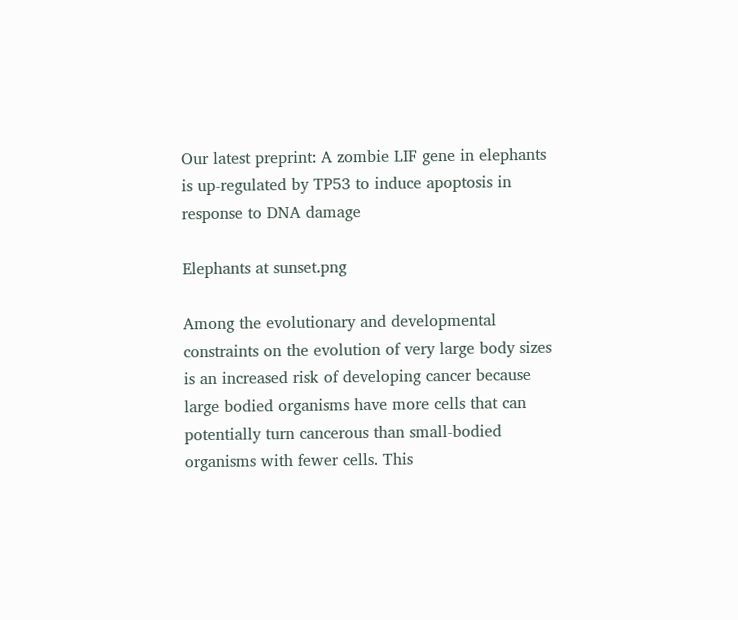Our latest preprint: A zombie LIF gene in elephants is up-regulated by TP53 to induce apoptosis in response to DNA damage

Elephants at sunset.png

Among the evolutionary and developmental constraints on the evolution of very large body sizes is an increased risk of developing cancer because large bodied organisms have more cells that can potentially turn cancerous than small-bodied organisms with fewer cells. This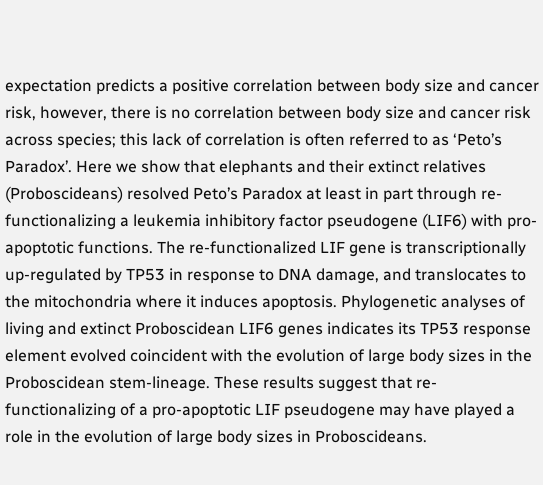expectation predicts a positive correlation between body size and cancer risk, however, there is no correlation between body size and cancer risk across species; this lack of correlation is often referred to as ‘Peto’s Paradox’. Here we show that elephants and their extinct relatives (Proboscideans) resolved Peto’s Paradox at least in part through re-functionalizing a leukemia inhibitory factor pseudogene (LIF6) with pro-apoptotic functions. The re-functionalized LIF gene is transcriptionally up-regulated by TP53 in response to DNA damage, and translocates to the mitochondria where it induces apoptosis. Phylogenetic analyses of living and extinct Proboscidean LIF6 genes indicates its TP53 response element evolved coincident with the evolution of large body sizes in the Proboscidean stem-lineage. These results suggest that re- functionalizing of a pro-apoptotic LIF pseudogene may have played a role in the evolution of large body sizes in Proboscideans.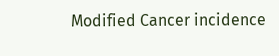Modified Cancer incidence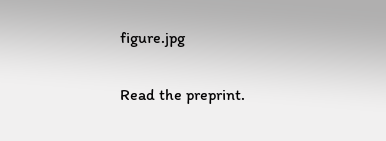figure.jpg

Read the preprint.